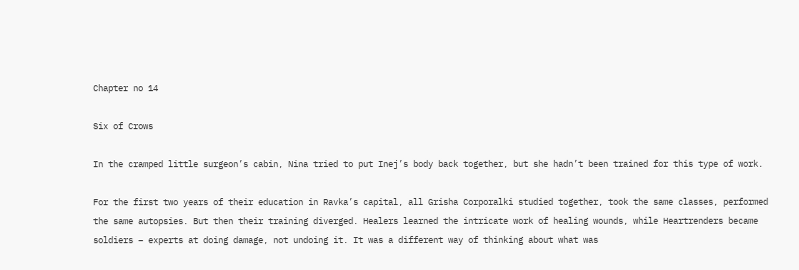Chapter no 14

Six of Crows

In the cramped little surgeon’s cabin, Nina tried to put Inej’s body back together, but she hadn’t been trained for this type of work.

For the first two years of their education in Ravka’s capital, all Grisha Corporalki studied together, took the same classes, performed the same autopsies. But then their training diverged. Healers learned the intricate work of healing wounds, while Heartrenders became soldiers – experts at doing damage, not undoing it. It was a different way of thinking about what was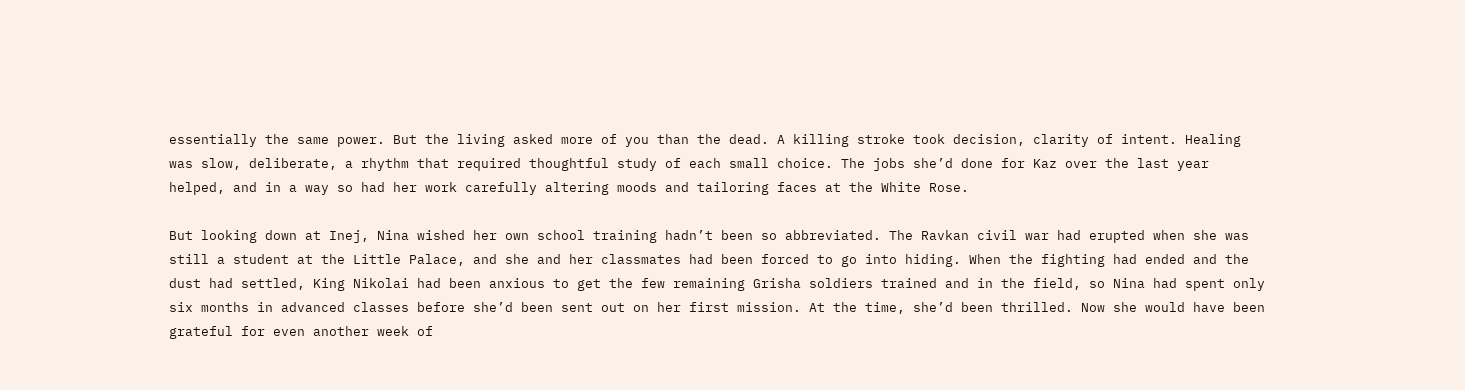essentially the same power. But the living asked more of you than the dead. A killing stroke took decision, clarity of intent. Healing was slow, deliberate, a rhythm that required thoughtful study of each small choice. The jobs she’d done for Kaz over the last year helped, and in a way so had her work carefully altering moods and tailoring faces at the White Rose.

But looking down at Inej, Nina wished her own school training hadn’t been so abbreviated. The Ravkan civil war had erupted when she was still a student at the Little Palace, and she and her classmates had been forced to go into hiding. When the fighting had ended and the dust had settled, King Nikolai had been anxious to get the few remaining Grisha soldiers trained and in the field, so Nina had spent only six months in advanced classes before she’d been sent out on her first mission. At the time, she’d been thrilled. Now she would have been grateful for even another week of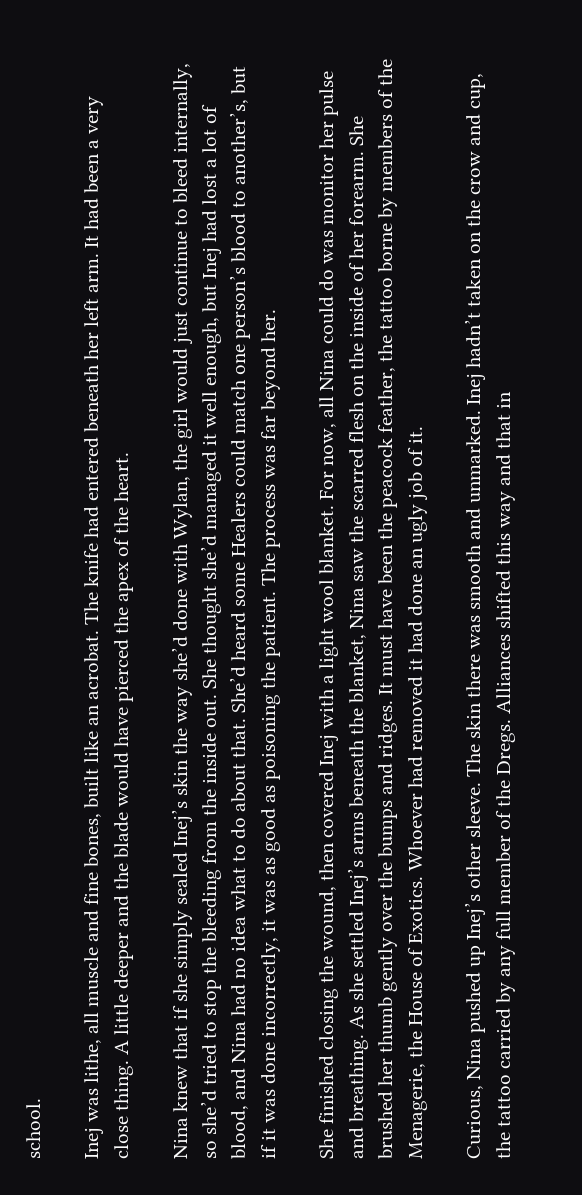school.

Inej was lithe, all muscle and fine bones, built like an acrobat. The knife had entered beneath her left arm. It had been a very close thing. A little deeper and the blade would have pierced the apex of the heart.

Nina knew that if she simply sealed Inej’s skin the way she’d done with Wylan, the girl would just continue to bleed internally, so she’d tried to stop the bleeding from the inside out. She thought she’d managed it well enough, but Inej had lost a lot of blood, and Nina had no idea what to do about that. She’d heard some Healers could match one person’s blood to another’s, but if it was done incorrectly, it was as good as poisoning the patient. The process was far beyond her.

She finished closing the wound, then covered Inej with a light wool blanket. For now, all Nina could do was monitor her pulse and breathing. As she settled Inej’s arms beneath the blanket, Nina saw the scarred flesh on the inside of her forearm. She brushed her thumb gently over the bumps and ridges. It must have been the peacock feather, the tattoo borne by members of the Menagerie, the House of Exotics. Whoever had removed it had done an ugly job of it.

Curious, Nina pushed up Inej’s other sleeve. The skin there was smooth and unmarked. Inej hadn’t taken on the crow and cup, the tattoo carried by any full member of the Dregs. Alliances shifted this way and that in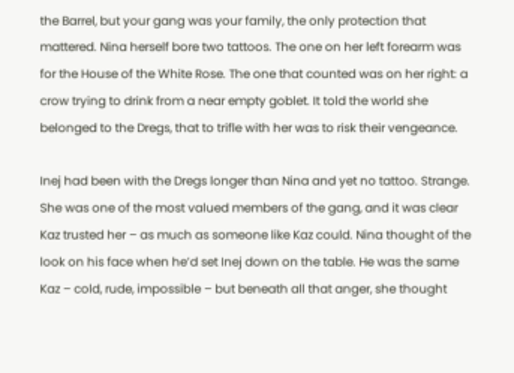the Barrel, but your gang was your family, the only protection that mattered. Nina herself bore two tattoos. The one on her left forearm was for the House of the White Rose. The one that counted was on her right: a crow trying to drink from a near empty goblet. It told the world she belonged to the Dregs, that to trifle with her was to risk their vengeance.

Inej had been with the Dregs longer than Nina and yet no tattoo. Strange. She was one of the most valued members of the gang, and it was clear Kaz trusted her – as much as someone like Kaz could. Nina thought of the look on his face when he’d set Inej down on the table. He was the same Kaz – cold, rude, impossible – but beneath all that anger, she thought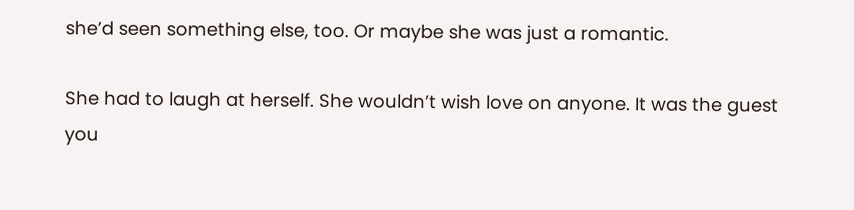she’d seen something else, too. Or maybe she was just a romantic.

She had to laugh at herself. She wouldn’t wish love on anyone. It was the guest you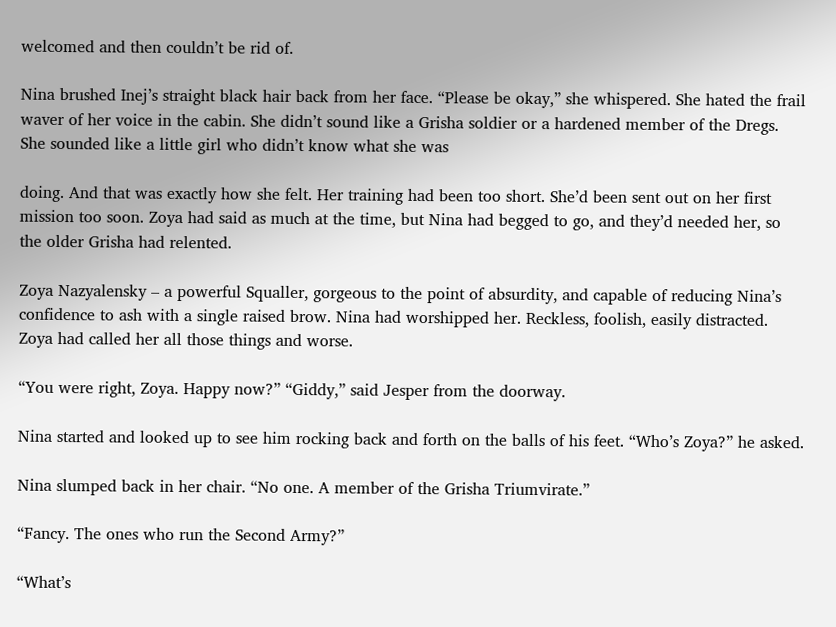welcomed and then couldn’t be rid of.

Nina brushed Inej’s straight black hair back from her face. “Please be okay,” she whispered. She hated the frail waver of her voice in the cabin. She didn’t sound like a Grisha soldier or a hardened member of the Dregs. She sounded like a little girl who didn’t know what she was

doing. And that was exactly how she felt. Her training had been too short. She’d been sent out on her first mission too soon. Zoya had said as much at the time, but Nina had begged to go, and they’d needed her, so the older Grisha had relented.

Zoya Nazyalensky – a powerful Squaller, gorgeous to the point of absurdity, and capable of reducing Nina’s confidence to ash with a single raised brow. Nina had worshipped her. Reckless, foolish, easily distracted. Zoya had called her all those things and worse.

“You were right, Zoya. Happy now?” “Giddy,” said Jesper from the doorway.

Nina started and looked up to see him rocking back and forth on the balls of his feet. “Who’s Zoya?” he asked.

Nina slumped back in her chair. “No one. A member of the Grisha Triumvirate.”

“Fancy. The ones who run the Second Army?”

“What’s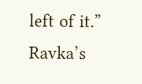left of it.” Ravka’s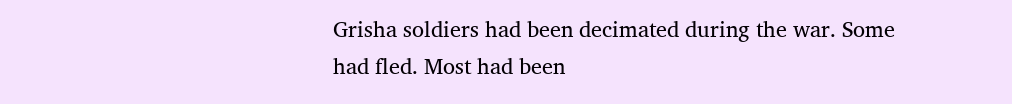Grisha soldiers had been decimated during the war. Some had fled. Most had been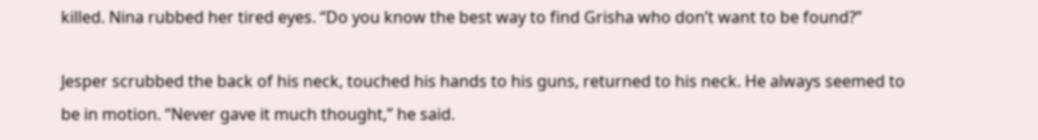killed. Nina rubbed her tired eyes. “Do you know the best way to find Grisha who don’t want to be found?”

Jesper scrubbed the back of his neck, touched his hands to his guns, returned to his neck. He always seemed to be in motion. “Never gave it much thought,” he said.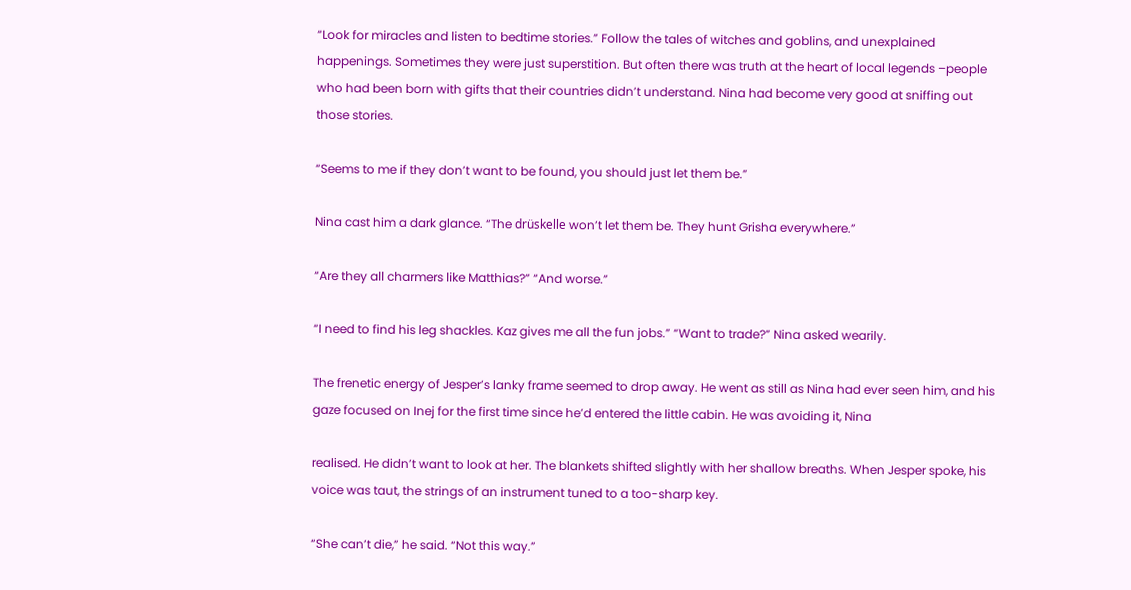“Look for miracles and listen to bedtime stories.” Follow the tales of witches and goblins, and unexplained happenings. Sometimes they were just superstition. But often there was truth at the heart of local legends –people who had been born with gifts that their countries didn’t understand. Nina had become very good at sniffing out those stories.

“Seems to me if they don’t want to be found, you should just let them be.”

Nina cast him a dark glance. “The drüskelle won’t let them be. They hunt Grisha everywhere.”

“Are they all charmers like Matthias?” “And worse.”

“I need to find his leg shackles. Kaz gives me all the fun jobs.” “Want to trade?” Nina asked wearily.

The frenetic energy of Jesper’s lanky frame seemed to drop away. He went as still as Nina had ever seen him, and his gaze focused on Inej for the first time since he’d entered the little cabin. He was avoiding it, Nina

realised. He didn’t want to look at her. The blankets shifted slightly with her shallow breaths. When Jesper spoke, his voice was taut, the strings of an instrument tuned to a too-sharp key.

“She can’t die,” he said. “Not this way.”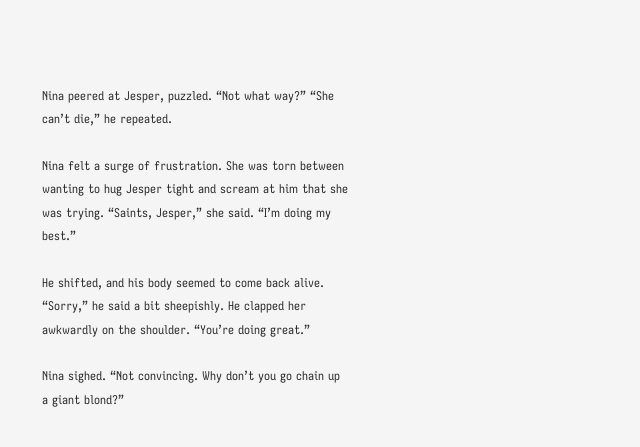Nina peered at Jesper, puzzled. “Not what way?” “She can’t die,” he repeated.

Nina felt a surge of frustration. She was torn between wanting to hug Jesper tight and scream at him that she was trying. “Saints, Jesper,” she said. “I’m doing my best.”

He shifted, and his body seemed to come back alive. “Sorry,” he said a bit sheepishly. He clapped her awkwardly on the shoulder. “You’re doing great.”

Nina sighed. “Not convincing. Why don’t you go chain up a giant blond?”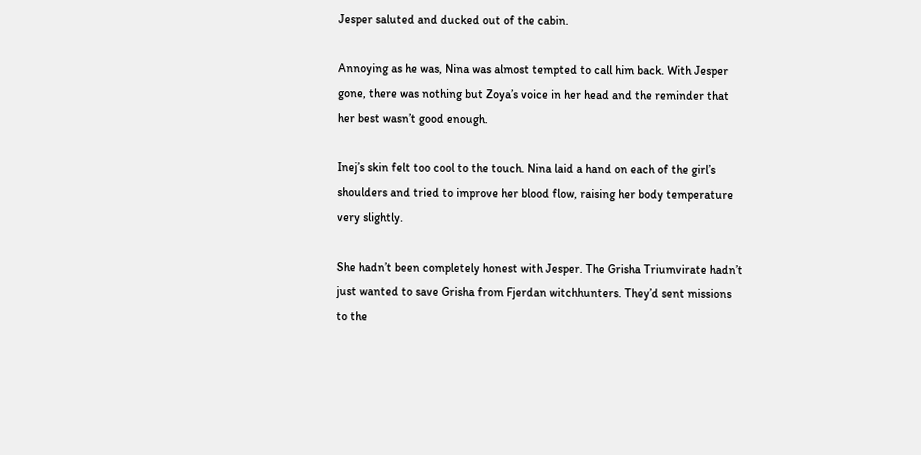Jesper saluted and ducked out of the cabin.

Annoying as he was, Nina was almost tempted to call him back. With Jesper gone, there was nothing but Zoya’s voice in her head and the reminder that her best wasn’t good enough.

Inej’s skin felt too cool to the touch. Nina laid a hand on each of the girl’s shoulders and tried to improve her blood flow, raising her body temperature very slightly.

She hadn’t been completely honest with Jesper. The Grisha Triumvirate hadn’t just wanted to save Grisha from Fjerdan witchhunters. They’d sent missions to the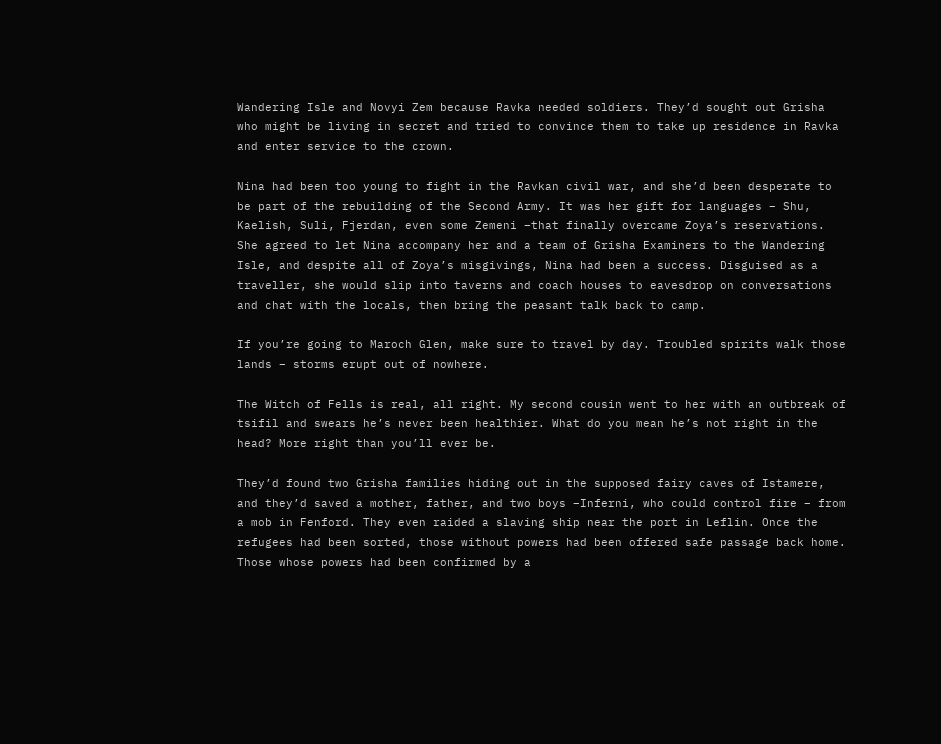Wandering Isle and Novyi Zem because Ravka needed soldiers. They’d sought out Grisha who might be living in secret and tried to convince them to take up residence in Ravka and enter service to the crown.

Nina had been too young to fight in the Ravkan civil war, and she’d been desperate to be part of the rebuilding of the Second Army. It was her gift for languages – Shu, Kaelish, Suli, Fjerdan, even some Zemeni –that finally overcame Zoya’s reservations. She agreed to let Nina accompany her and a team of Grisha Examiners to the Wandering Isle, and despite all of Zoya’s misgivings, Nina had been a success. Disguised as a traveller, she would slip into taverns and coach houses to eavesdrop on conversations and chat with the locals, then bring the peasant talk back to camp.

If you’re going to Maroch Glen, make sure to travel by day. Troubled spirits walk those lands – storms erupt out of nowhere.

The Witch of Fells is real, all right. My second cousin went to her with an outbreak of tsifil and swears he’s never been healthier. What do you mean he’s not right in the head? More right than you’ll ever be.

They’d found two Grisha families hiding out in the supposed fairy caves of Istamere, and they’d saved a mother, father, and two boys –Inferni, who could control fire – from a mob in Fenford. They even raided a slaving ship near the port in Leflin. Once the refugees had been sorted, those without powers had been offered safe passage back home. Those whose powers had been confirmed by a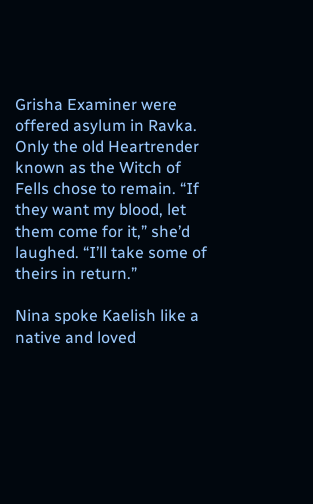Grisha Examiner were offered asylum in Ravka. Only the old Heartrender known as the Witch of Fells chose to remain. “If they want my blood, let them come for it,” she’d laughed. “I’ll take some of theirs in return.”

Nina spoke Kaelish like a native and loved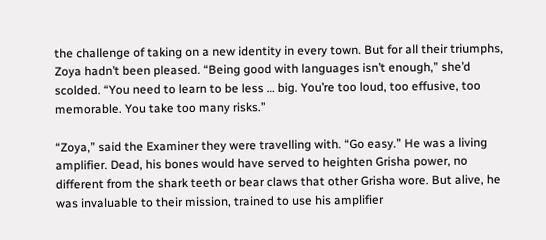the challenge of taking on a new identity in every town. But for all their triumphs, Zoya hadn’t been pleased. “Being good with languages isn’t enough,” she’d scolded. “You need to learn to be less … big. You’re too loud, too effusive, too memorable. You take too many risks.”

“Zoya,” said the Examiner they were travelling with. “Go easy.” He was a living amplifier. Dead, his bones would have served to heighten Grisha power, no different from the shark teeth or bear claws that other Grisha wore. But alive, he was invaluable to their mission, trained to use his amplifier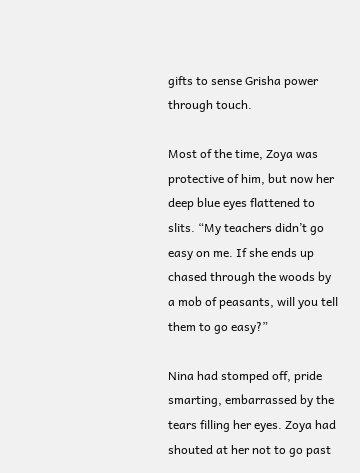gifts to sense Grisha power through touch.

Most of the time, Zoya was protective of him, but now her deep blue eyes flattened to slits. “My teachers didn’t go easy on me. If she ends up chased through the woods by a mob of peasants, will you tell them to go easy?”

Nina had stomped off, pride smarting, embarrassed by the tears filling her eyes. Zoya had shouted at her not to go past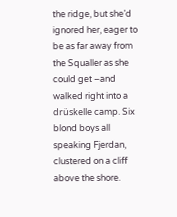the ridge, but she’d ignored her, eager to be as far away from the Squaller as she could get –and walked right into a drüskelle camp. Six blond boys all speaking Fjerdan, clustered on a cliff above the shore.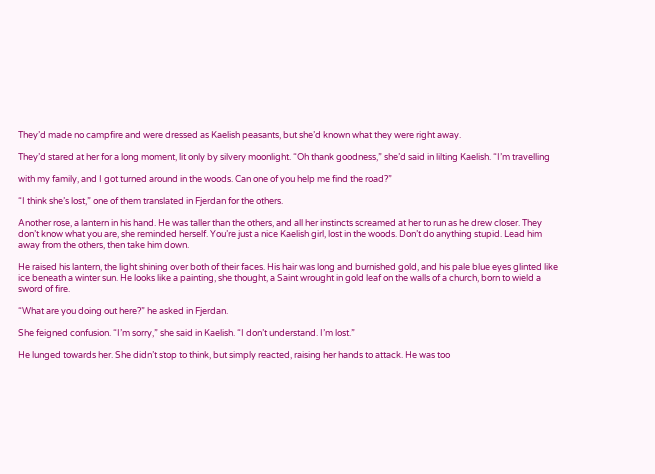They’d made no campfire and were dressed as Kaelish peasants, but she’d known what they were right away.

They’d stared at her for a long moment, lit only by silvery moonlight. “Oh thank goodness,” she’d said in lilting Kaelish. “I’m travelling

with my family, and I got turned around in the woods. Can one of you help me find the road?”

“I think she’s lost,” one of them translated in Fjerdan for the others.

Another rose, a lantern in his hand. He was taller than the others, and all her instincts screamed at her to run as he drew closer. They don’t know what you are, she reminded herself. You’re just a nice Kaelish girl, lost in the woods. Don’t do anything stupid. Lead him away from the others, then take him down.

He raised his lantern, the light shining over both of their faces. His hair was long and burnished gold, and his pale blue eyes glinted like ice beneath a winter sun. He looks like a painting, she thought, a Saint wrought in gold leaf on the walls of a church, born to wield a sword of fire.

“What are you doing out here?” he asked in Fjerdan.

She feigned confusion. “I’m sorry,” she said in Kaelish. “I don’t understand. I’m lost.”

He lunged towards her. She didn’t stop to think, but simply reacted, raising her hands to attack. He was too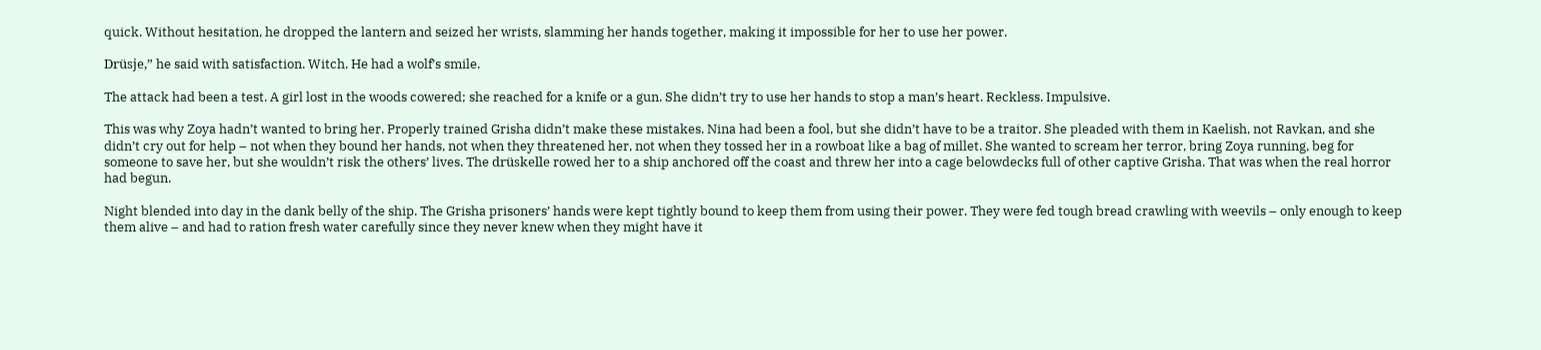quick. Without hesitation, he dropped the lantern and seized her wrists, slamming her hands together, making it impossible for her to use her power.

Drüsje,” he said with satisfaction. Witch. He had a wolf’s smile.

The attack had been a test. A girl lost in the woods cowered; she reached for a knife or a gun. She didn’t try to use her hands to stop a man’s heart. Reckless. Impulsive.

This was why Zoya hadn’t wanted to bring her. Properly trained Grisha didn’t make these mistakes. Nina had been a fool, but she didn’t have to be a traitor. She pleaded with them in Kaelish, not Ravkan, and she didn’t cry out for help – not when they bound her hands, not when they threatened her, not when they tossed her in a rowboat like a bag of millet. She wanted to scream her terror, bring Zoya running, beg for someone to save her, but she wouldn’t risk the others’ lives. The drüskelle rowed her to a ship anchored off the coast and threw her into a cage belowdecks full of other captive Grisha. That was when the real horror had begun.

Night blended into day in the dank belly of the ship. The Grisha prisoners’ hands were kept tightly bound to keep them from using their power. They were fed tough bread crawling with weevils – only enough to keep them alive – and had to ration fresh water carefully since they never knew when they might have it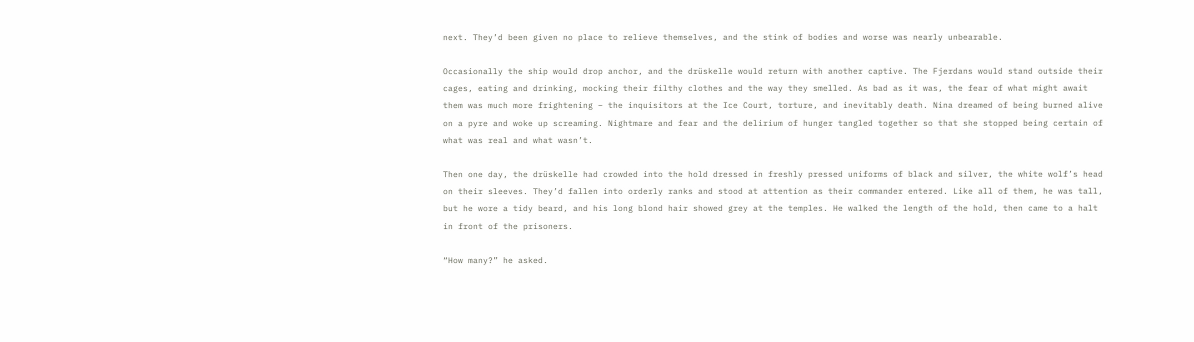next. They’d been given no place to relieve themselves, and the stink of bodies and worse was nearly unbearable.

Occasionally the ship would drop anchor, and the drüskelle would return with another captive. The Fjerdans would stand outside their cages, eating and drinking, mocking their filthy clothes and the way they smelled. As bad as it was, the fear of what might await them was much more frightening – the inquisitors at the Ice Court, torture, and inevitably death. Nina dreamed of being burned alive on a pyre and woke up screaming. Nightmare and fear and the delirium of hunger tangled together so that she stopped being certain of what was real and what wasn’t.

Then one day, the drüskelle had crowded into the hold dressed in freshly pressed uniforms of black and silver, the white wolf’s head on their sleeves. They’d fallen into orderly ranks and stood at attention as their commander entered. Like all of them, he was tall, but he wore a tidy beard, and his long blond hair showed grey at the temples. He walked the length of the hold, then came to a halt in front of the prisoners.

“How many?” he asked.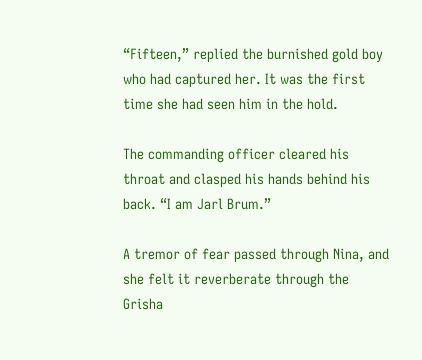“Fifteen,” replied the burnished gold boy who had captured her. It was the first time she had seen him in the hold.

The commanding officer cleared his throat and clasped his hands behind his back. “I am Jarl Brum.”

A tremor of fear passed through Nina, and she felt it reverberate through the Grisha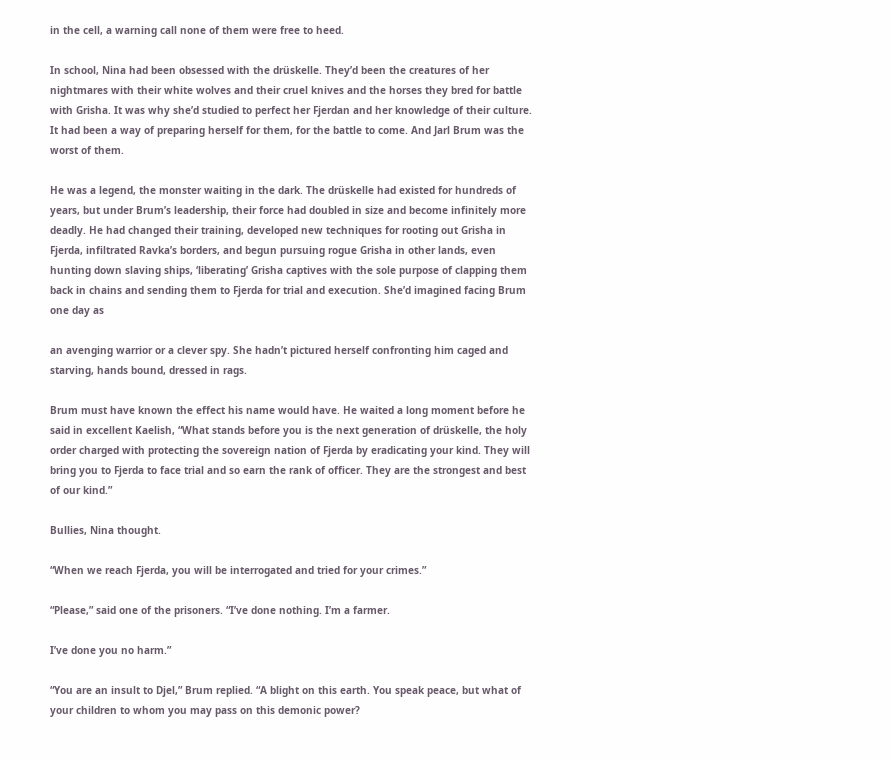in the cell, a warning call none of them were free to heed.

In school, Nina had been obsessed with the drüskelle. They’d been the creatures of her nightmares with their white wolves and their cruel knives and the horses they bred for battle with Grisha. It was why she’d studied to perfect her Fjerdan and her knowledge of their culture. It had been a way of preparing herself for them, for the battle to come. And Jarl Brum was the worst of them.

He was a legend, the monster waiting in the dark. The drüskelle had existed for hundreds of years, but under Brum’s leadership, their force had doubled in size and become infinitely more deadly. He had changed their training, developed new techniques for rooting out Grisha in Fjerda, infiltrated Ravka’s borders, and begun pursuing rogue Grisha in other lands, even hunting down slaving ships, ‘liberating’ Grisha captives with the sole purpose of clapping them back in chains and sending them to Fjerda for trial and execution. She’d imagined facing Brum one day as

an avenging warrior or a clever spy. She hadn’t pictured herself confronting him caged and starving, hands bound, dressed in rags.

Brum must have known the effect his name would have. He waited a long moment before he said in excellent Kaelish, “What stands before you is the next generation of drüskelle, the holy order charged with protecting the sovereign nation of Fjerda by eradicating your kind. They will bring you to Fjerda to face trial and so earn the rank of officer. They are the strongest and best of our kind.”

Bullies, Nina thought.

“When we reach Fjerda, you will be interrogated and tried for your crimes.”

“Please,” said one of the prisoners. “I’ve done nothing. I’m a farmer.

I’ve done you no harm.”

“You are an insult to Djel,” Brum replied. “A blight on this earth. You speak peace, but what of your children to whom you may pass on this demonic power?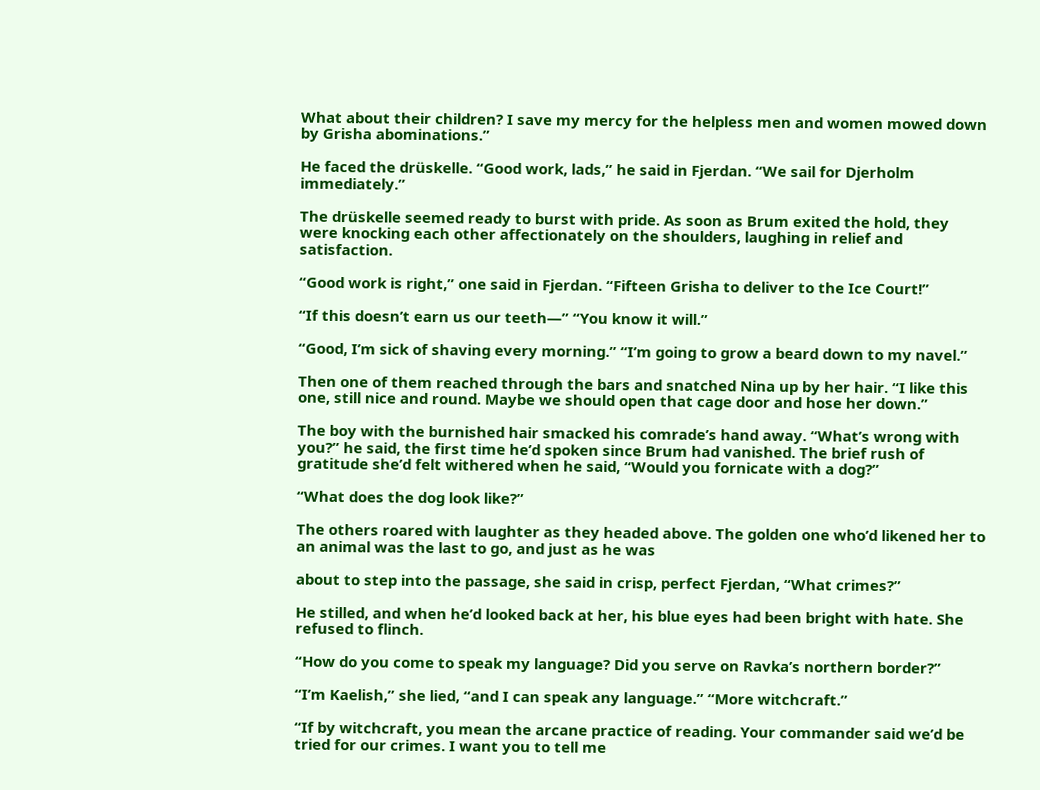What about their children? I save my mercy for the helpless men and women mowed down by Grisha abominations.”

He faced the drüskelle. “Good work, lads,” he said in Fjerdan. “We sail for Djerholm immediately.”

The drüskelle seemed ready to burst with pride. As soon as Brum exited the hold, they were knocking each other affectionately on the shoulders, laughing in relief and satisfaction.

“Good work is right,” one said in Fjerdan. “Fifteen Grisha to deliver to the Ice Court!”

“If this doesn’t earn us our teeth—” “You know it will.”

“Good, I’m sick of shaving every morning.” “I’m going to grow a beard down to my navel.”

Then one of them reached through the bars and snatched Nina up by her hair. “I like this one, still nice and round. Maybe we should open that cage door and hose her down.”

The boy with the burnished hair smacked his comrade’s hand away. “What’s wrong with you?” he said, the first time he’d spoken since Brum had vanished. The brief rush of gratitude she’d felt withered when he said, “Would you fornicate with a dog?”

“What does the dog look like?”

The others roared with laughter as they headed above. The golden one who’d likened her to an animal was the last to go, and just as he was

about to step into the passage, she said in crisp, perfect Fjerdan, “What crimes?”

He stilled, and when he’d looked back at her, his blue eyes had been bright with hate. She refused to flinch.

“How do you come to speak my language? Did you serve on Ravka’s northern border?”

“I’m Kaelish,” she lied, “and I can speak any language.” “More witchcraft.”

“If by witchcraft, you mean the arcane practice of reading. Your commander said we’d be tried for our crimes. I want you to tell me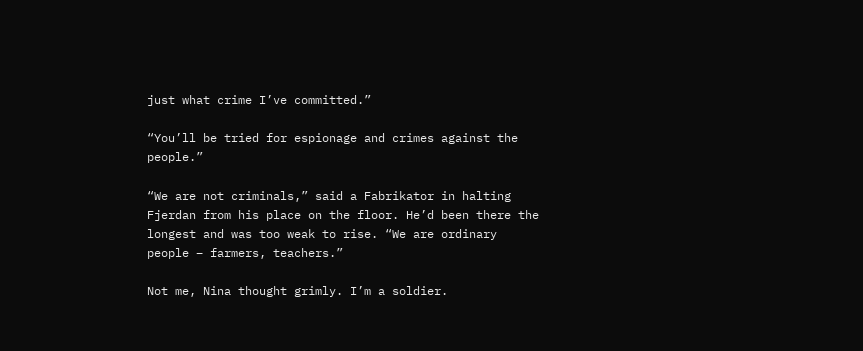just what crime I’ve committed.”

“You’ll be tried for espionage and crimes against the people.”

“We are not criminals,” said a Fabrikator in halting Fjerdan from his place on the floor. He’d been there the longest and was too weak to rise. “We are ordinary people – farmers, teachers.”

Not me, Nina thought grimly. I’m a soldier.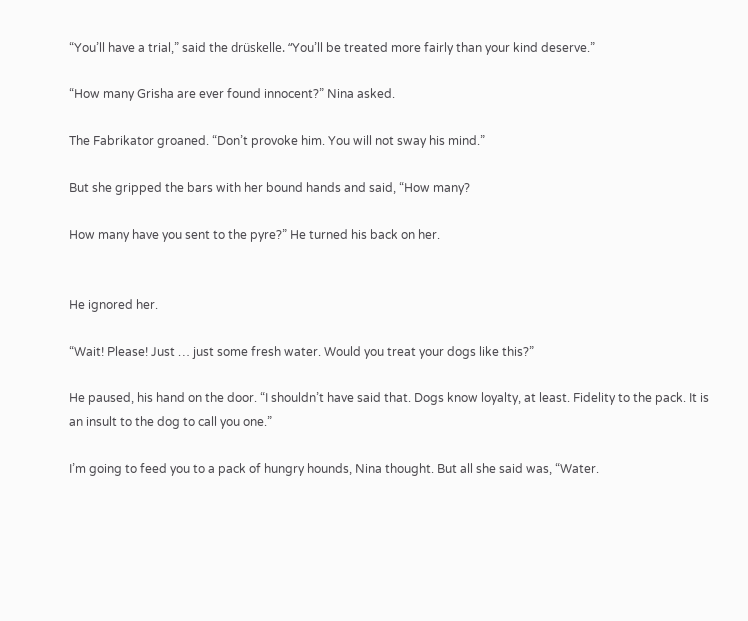“You’ll have a trial,” said the drüskelle. “You’ll be treated more fairly than your kind deserve.”

“How many Grisha are ever found innocent?” Nina asked.

The Fabrikator groaned. “Don’t provoke him. You will not sway his mind.”

But she gripped the bars with her bound hands and said, “How many?

How many have you sent to the pyre?” He turned his back on her.


He ignored her.

“Wait! Please! Just … just some fresh water. Would you treat your dogs like this?”

He paused, his hand on the door. “I shouldn’t have said that. Dogs know loyalty, at least. Fidelity to the pack. It is an insult to the dog to call you one.”

I’m going to feed you to a pack of hungry hounds, Nina thought. But all she said was, “Water.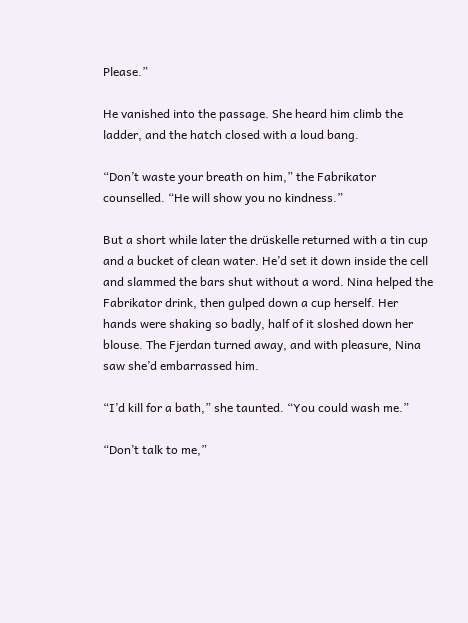Please.”

He vanished into the passage. She heard him climb the ladder, and the hatch closed with a loud bang.

“Don’t waste your breath on him,” the Fabrikator counselled. “He will show you no kindness.”

But a short while later the drüskelle returned with a tin cup and a bucket of clean water. He’d set it down inside the cell and slammed the bars shut without a word. Nina helped the Fabrikator drink, then gulped down a cup herself. Her hands were shaking so badly, half of it sloshed down her blouse. The Fjerdan turned away, and with pleasure, Nina saw she’d embarrassed him.

“I’d kill for a bath,” she taunted. “You could wash me.”

“Don’t talk to me,”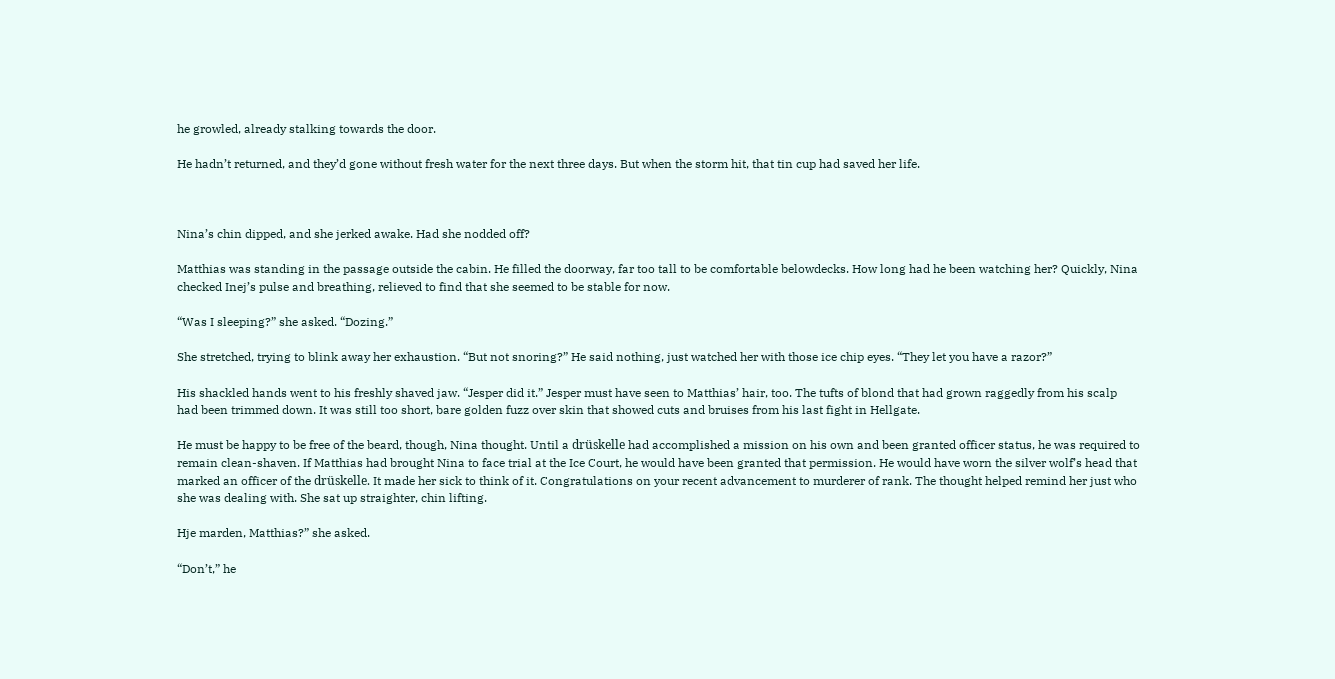he growled, already stalking towards the door.

He hadn’t returned, and they’d gone without fresh water for the next three days. But when the storm hit, that tin cup had saved her life.



Nina’s chin dipped, and she jerked awake. Had she nodded off?

Matthias was standing in the passage outside the cabin. He filled the doorway, far too tall to be comfortable belowdecks. How long had he been watching her? Quickly, Nina checked Inej’s pulse and breathing, relieved to find that she seemed to be stable for now.

“Was I sleeping?” she asked. “Dozing.”

She stretched, trying to blink away her exhaustion. “But not snoring?” He said nothing, just watched her with those ice chip eyes. “They let you have a razor?”

His shackled hands went to his freshly shaved jaw. “Jesper did it.” Jesper must have seen to Matthias’ hair, too. The tufts of blond that had grown raggedly from his scalp had been trimmed down. It was still too short, bare golden fuzz over skin that showed cuts and bruises from his last fight in Hellgate.

He must be happy to be free of the beard, though, Nina thought. Until a drüskelle had accomplished a mission on his own and been granted officer status, he was required to remain clean-shaven. If Matthias had brought Nina to face trial at the Ice Court, he would have been granted that permission. He would have worn the silver wolf’s head that marked an officer of the drüskelle. It made her sick to think of it. Congratulations on your recent advancement to murderer of rank. The thought helped remind her just who she was dealing with. She sat up straighter, chin lifting.

Hje marden, Matthias?” she asked.

“Don’t,” he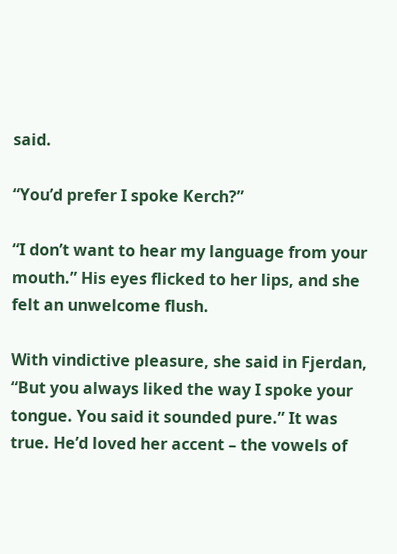said.

“You’d prefer I spoke Kerch?”

“I don’t want to hear my language from your mouth.” His eyes flicked to her lips, and she felt an unwelcome flush.

With vindictive pleasure, she said in Fjerdan, “But you always liked the way I spoke your tongue. You said it sounded pure.” It was true. He’d loved her accent – the vowels of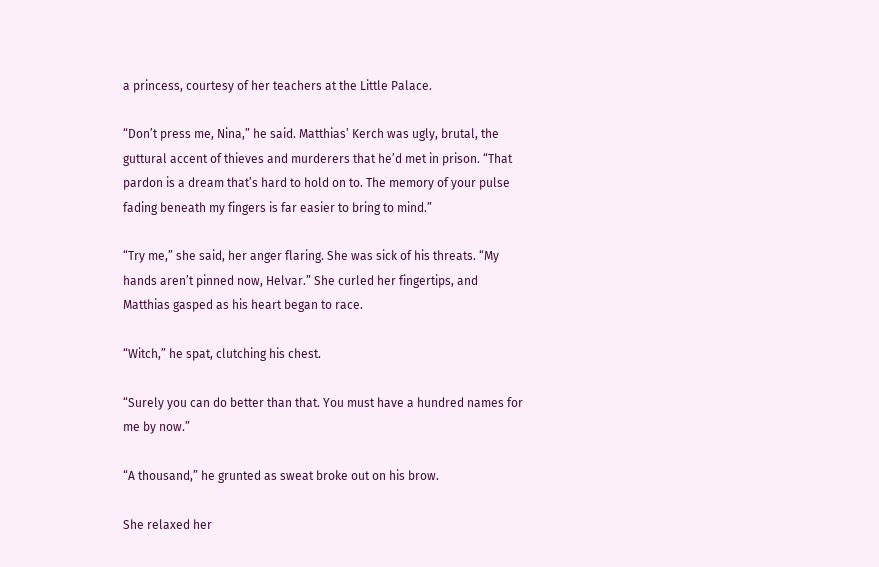a princess, courtesy of her teachers at the Little Palace.

“Don’t press me, Nina,” he said. Matthias’ Kerch was ugly, brutal, the guttural accent of thieves and murderers that he’d met in prison. “That pardon is a dream that’s hard to hold on to. The memory of your pulse fading beneath my fingers is far easier to bring to mind.”

“Try me,” she said, her anger flaring. She was sick of his threats. “My hands aren’t pinned now, Helvar.” She curled her fingertips, and Matthias gasped as his heart began to race.

“Witch,” he spat, clutching his chest.

“Surely you can do better than that. You must have a hundred names for me by now.”

“A thousand,” he grunted as sweat broke out on his brow.

She relaxed her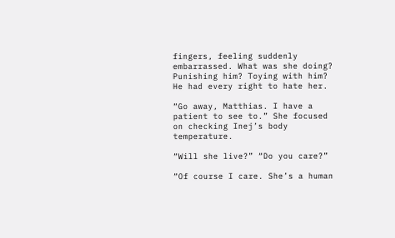fingers, feeling suddenly embarrassed. What was she doing? Punishing him? Toying with him? He had every right to hate her.

“Go away, Matthias. I have a patient to see to.” She focused on checking Inej’s body temperature.

“Will she live?” “Do you care?”

“Of course I care. She’s a human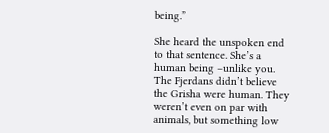being.”

She heard the unspoken end to that sentence. She’s a human being –unlike you. The Fjerdans didn’t believe the Grisha were human. They weren’t even on par with animals, but something low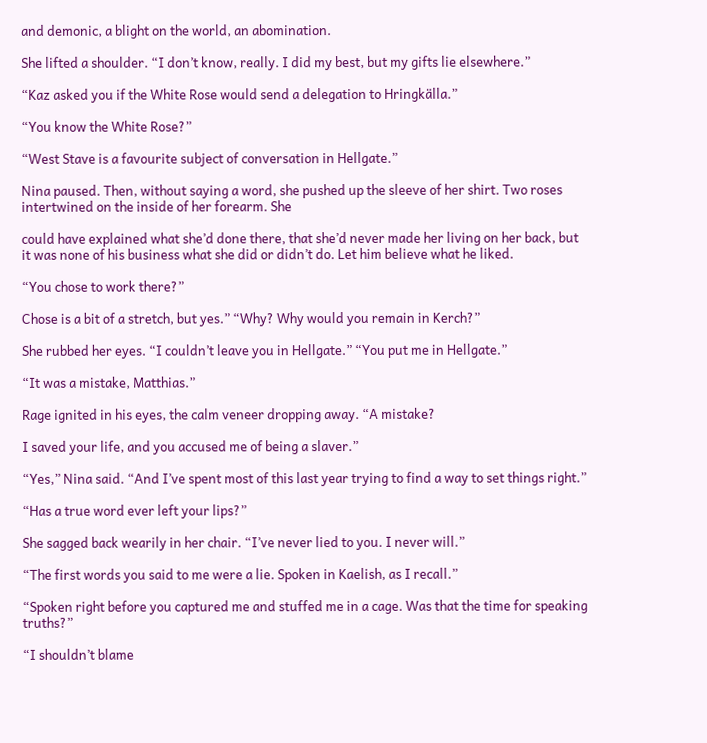and demonic, a blight on the world, an abomination.

She lifted a shoulder. “I don’t know, really. I did my best, but my gifts lie elsewhere.”

“Kaz asked you if the White Rose would send a delegation to Hringkälla.”

“You know the White Rose?”

“West Stave is a favourite subject of conversation in Hellgate.”

Nina paused. Then, without saying a word, she pushed up the sleeve of her shirt. Two roses intertwined on the inside of her forearm. She

could have explained what she’d done there, that she’d never made her living on her back, but it was none of his business what she did or didn’t do. Let him believe what he liked.

“You chose to work there?”

Chose is a bit of a stretch, but yes.” “Why? Why would you remain in Kerch?”

She rubbed her eyes. “I couldn’t leave you in Hellgate.” “You put me in Hellgate.”

“It was a mistake, Matthias.”

Rage ignited in his eyes, the calm veneer dropping away. “A mistake?

I saved your life, and you accused me of being a slaver.”

“Yes,” Nina said. “And I’ve spent most of this last year trying to find a way to set things right.”

“Has a true word ever left your lips?”

She sagged back wearily in her chair. “I’ve never lied to you. I never will.”

“The first words you said to me were a lie. Spoken in Kaelish, as I recall.”

“Spoken right before you captured me and stuffed me in a cage. Was that the time for speaking truths?”

“I shouldn’t blame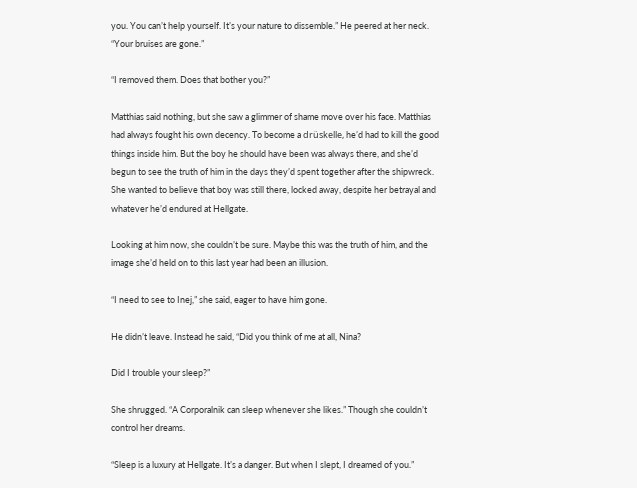you. You can’t help yourself. It’s your nature to dissemble.” He peered at her neck. “Your bruises are gone.”

“I removed them. Does that bother you?”

Matthias said nothing, but she saw a glimmer of shame move over his face. Matthias had always fought his own decency. To become a drüskelle, he’d had to kill the good things inside him. But the boy he should have been was always there, and she’d begun to see the truth of him in the days they’d spent together after the shipwreck. She wanted to believe that boy was still there, locked away, despite her betrayal and whatever he’d endured at Hellgate.

Looking at him now, she couldn’t be sure. Maybe this was the truth of him, and the image she’d held on to this last year had been an illusion.

“I need to see to Inej,” she said, eager to have him gone.

He didn’t leave. Instead he said, “Did you think of me at all, Nina?

Did I trouble your sleep?”

She shrugged. “A Corporalnik can sleep whenever she likes.” Though she couldn’t control her dreams.

“Sleep is a luxury at Hellgate. It’s a danger. But when I slept, I dreamed of you.”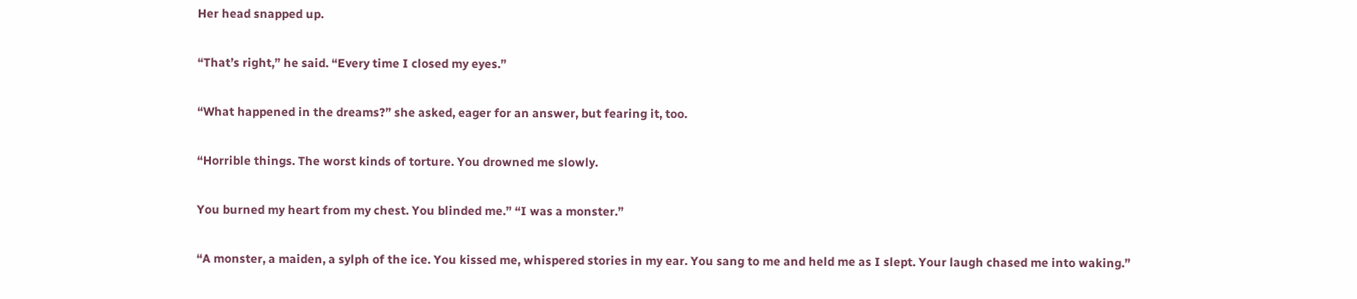Her head snapped up.

“That’s right,” he said. “Every time I closed my eyes.”

“What happened in the dreams?” she asked, eager for an answer, but fearing it, too.

“Horrible things. The worst kinds of torture. You drowned me slowly.

You burned my heart from my chest. You blinded me.” “I was a monster.”

“A monster, a maiden, a sylph of the ice. You kissed me, whispered stories in my ear. You sang to me and held me as I slept. Your laugh chased me into waking.”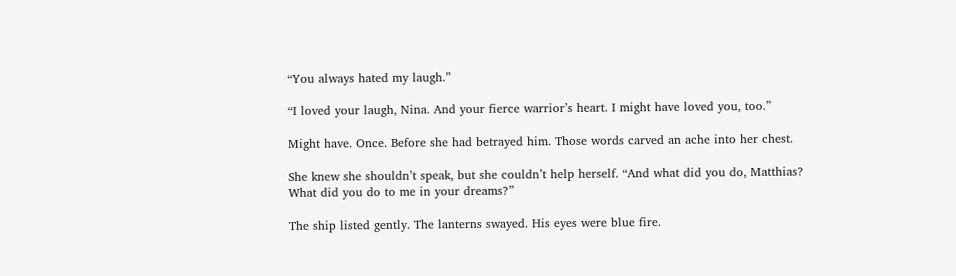“You always hated my laugh.”

“I loved your laugh, Nina. And your fierce warrior’s heart. I might have loved you, too.”

Might have. Once. Before she had betrayed him. Those words carved an ache into her chest.

She knew she shouldn’t speak, but she couldn’t help herself. “And what did you do, Matthias? What did you do to me in your dreams?”

The ship listed gently. The lanterns swayed. His eyes were blue fire.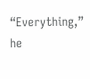“Everything,” he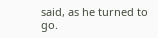said, as he turned to go.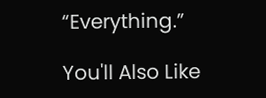“Everything.”

You'll Also Like